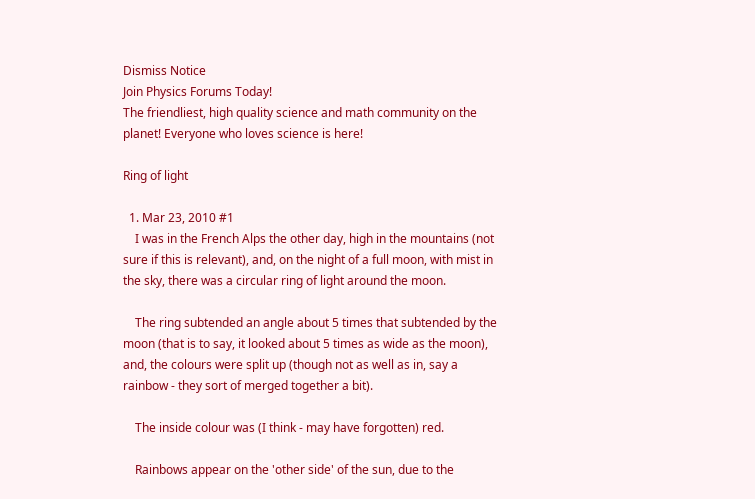Dismiss Notice
Join Physics Forums Today!
The friendliest, high quality science and math community on the planet! Everyone who loves science is here!

Ring of light

  1. Mar 23, 2010 #1
    I was in the French Alps the other day, high in the mountains (not sure if this is relevant), and, on the night of a full moon, with mist in the sky, there was a circular ring of light around the moon.

    The ring subtended an angle about 5 times that subtended by the moon (that is to say, it looked about 5 times as wide as the moon), and, the colours were split up (though not as well as in, say a rainbow - they sort of merged together a bit).

    The inside colour was (I think - may have forgotten) red.

    Rainbows appear on the 'other side' of the sun, due to the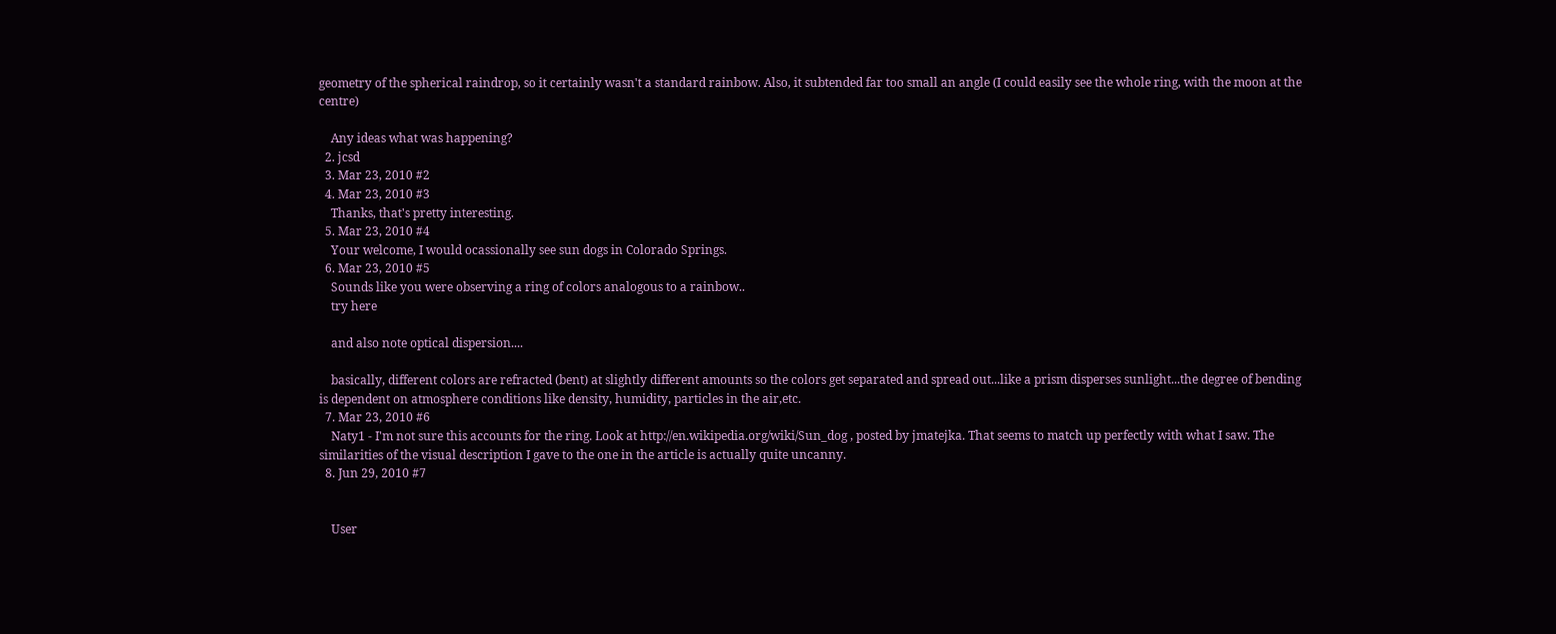geometry of the spherical raindrop, so it certainly wasn't a standard rainbow. Also, it subtended far too small an angle (I could easily see the whole ring, with the moon at the centre)

    Any ideas what was happening?
  2. jcsd
  3. Mar 23, 2010 #2
  4. Mar 23, 2010 #3
    Thanks, that's pretty interesting.
  5. Mar 23, 2010 #4
    Your welcome, I would ocassionally see sun dogs in Colorado Springs.
  6. Mar 23, 2010 #5
    Sounds like you were observing a ring of colors analogous to a rainbow..
    try here

    and also note optical dispersion....

    basically, different colors are refracted (bent) at slightly different amounts so the colors get separated and spread out...like a prism disperses sunlight...the degree of bending is dependent on atmosphere conditions like density, humidity, particles in the air,etc.
  7. Mar 23, 2010 #6
    Naty1 - I'm not sure this accounts for the ring. Look at http://en.wikipedia.org/wiki/Sun_dog , posted by jmatejka. That seems to match up perfectly with what I saw. The similarities of the visual description I gave to the one in the article is actually quite uncanny.
  8. Jun 29, 2010 #7


    User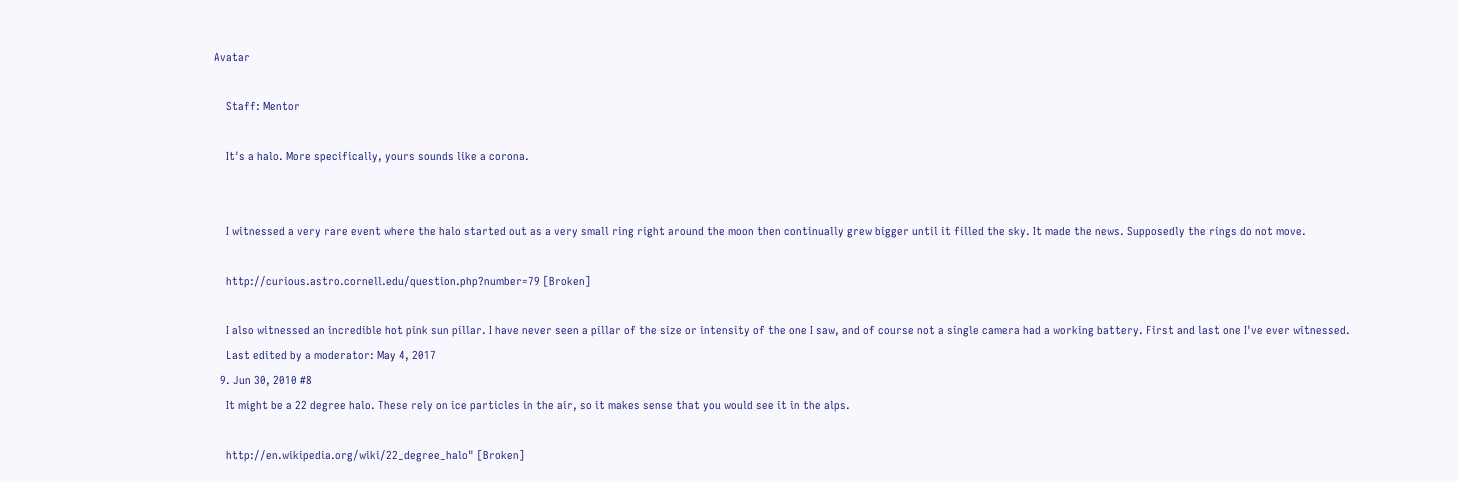Avatar

    Staff: Mentor

    It's a halo. More specifically, yours sounds like a corona.


    I witnessed a very rare event where the halo started out as a very small ring right around the moon then continually grew bigger until it filled the sky. It made the news. Supposedly the rings do not move.

    http://curious.astro.cornell.edu/question.php?number=79 [Broken]

    I also witnessed an incredible hot pink sun pillar. I have never seen a pillar of the size or intensity of the one I saw, and of course not a single camera had a working battery. First and last one I've ever witnessed.
    Last edited by a moderator: May 4, 2017
  9. Jun 30, 2010 #8
    It might be a 22 degree halo. These rely on ice particles in the air, so it makes sense that you would see it in the alps.

    http://en.wikipedia.org/wiki/22_degree_halo" [Broken]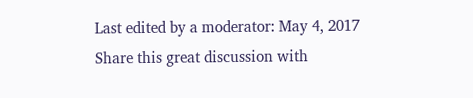Last edited by a moderator: May 4, 2017
Share this great discussion with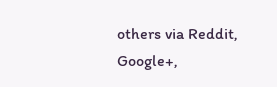others via Reddit, Google+,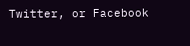Twitter, or Facebook